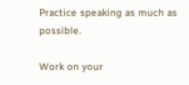Practice speaking as much as possible.

Work on your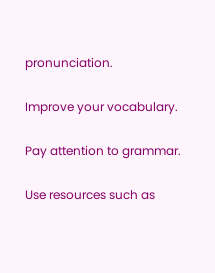pronunciation.

Improve your vocabulary.

Pay attention to grammar.

Use resources such as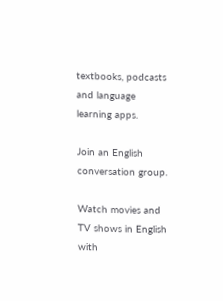textbooks, podcasts and language learning apps.

Join an English conversation group.

Watch movies and TV shows in English with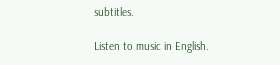subtitles.

Listen to music in English.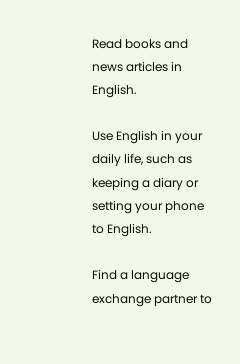Read books and news articles in English.

Use English in your daily life, such as keeping a diary or setting your phone to English.

Find a language exchange partner to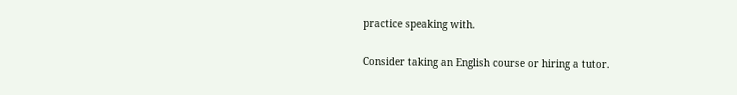practice speaking with.

Consider taking an English course or hiring a tutor.